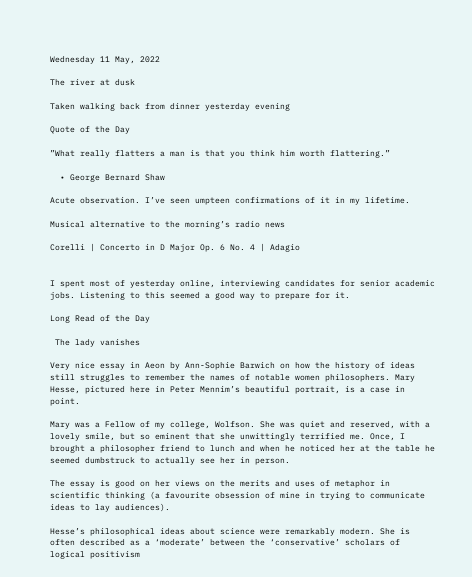Wednesday 11 May, 2022

The river at dusk

Taken walking back from dinner yesterday evening

Quote of the Day

”What really flatters a man is that you think him worth flattering.”

  • George Bernard Shaw

Acute observation. I’ve seen umpteen confirmations of it in my lifetime.

Musical alternative to the morning’s radio news

Corelli | Concerto in D Major Op. 6 No. 4 | Adagio


I spent most of yesterday online, interviewing candidates for senior academic jobs. Listening to this seemed a good way to prepare for it.

Long Read of the Day

 The lady vanishes

Very nice essay in Aeon by Ann-Sophie Barwich on how the history of ideas still struggles to remember the names of notable women philosophers. Mary Hesse, pictured here in Peter Mennim’s beautiful portrait, is a case in point.

Mary was a Fellow of my college, Wolfson. She was quiet and reserved, with a lovely smile, but so eminent that she unwittingly terrified me. Once, I brought a philosopher friend to lunch and when he noticed her at the table he seemed dumbstruck to actually see her in person.

The essay is good on her views on the merits and uses of metaphor in scientific thinking (a favourite obsession of mine in trying to communicate ideas to lay audiences).

Hesse’s philosophical ideas about science were remarkably modern. She is often described as a ‘moderate’ between the ‘conservative’ scholars of logical positivism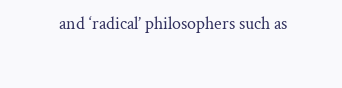and ‘radical’ philosophers such as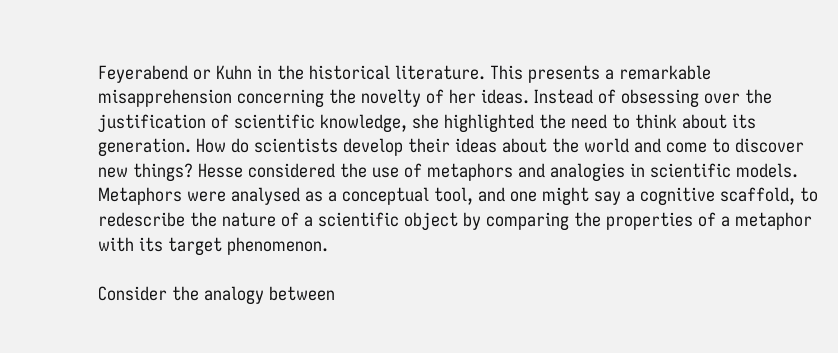Feyerabend or Kuhn in the historical literature. This presents a remarkable misapprehension concerning the novelty of her ideas. Instead of obsessing over the justification of scientific knowledge, she highlighted the need to think about its generation. How do scientists develop their ideas about the world and come to discover new things? Hesse considered the use of metaphors and analogies in scientific models. Metaphors were analysed as a conceptual tool, and one might say a cognitive scaffold, to redescribe the nature of a scientific object by comparing the properties of a metaphor with its target phenomenon.

Consider the analogy between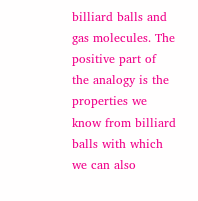billiard balls and gas molecules. The positive part of the analogy is the properties we know from billiard balls with which we can also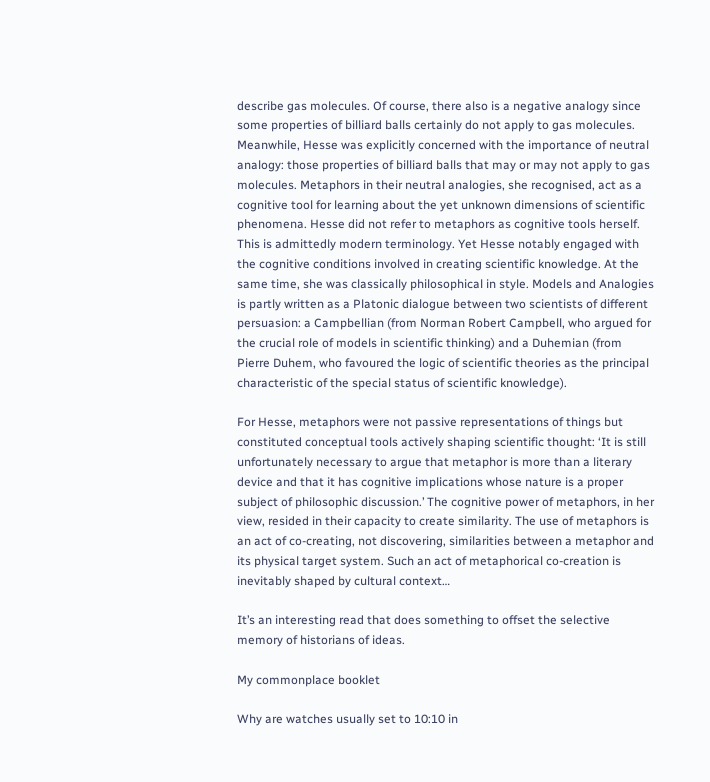describe gas molecules. Of course, there also is a negative analogy since some properties of billiard balls certainly do not apply to gas molecules. Meanwhile, Hesse was explicitly concerned with the importance of neutral analogy: those properties of billiard balls that may or may not apply to gas molecules. Metaphors in their neutral analogies, she recognised, act as a cognitive tool for learning about the yet unknown dimensions of scientific phenomena. Hesse did not refer to metaphors as cognitive tools herself. This is admittedly modern terminology. Yet Hesse notably engaged with the cognitive conditions involved in creating scientific knowledge. At the same time, she was classically philosophical in style. Models and Analogies is partly written as a Platonic dialogue between two scientists of different persuasion: a Campbellian (from Norman Robert Campbell, who argued for the crucial role of models in scientific thinking) and a Duhemian (from Pierre Duhem, who favoured the logic of scientific theories as the principal characteristic of the special status of scientific knowledge).

For Hesse, metaphors were not passive representations of things but constituted conceptual tools actively shaping scientific thought: ‘It is still unfortunately necessary to argue that metaphor is more than a literary device and that it has cognitive implications whose nature is a proper subject of philosophic discussion.’ The cognitive power of metaphors, in her view, resided in their capacity to create similarity. The use of metaphors is an act of co-creating, not discovering, similarities between a metaphor and its physical target system. Such an act of metaphorical co-creation is inevitably shaped by cultural context…

It’s an interesting read that does something to offset the selective memory of historians of ideas.

My commonplace booklet

Why are watches usually set to 10:10 in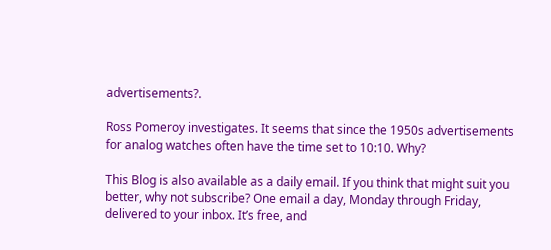advertisements?.

Ross Pomeroy investigates. It seems that since the 1950s advertisements for analog watches often have the time set to 10:10. Why?

This Blog is also available as a daily email. If you think that might suit you better, why not subscribe? One email a day, Monday through Friday, delivered to your inbox. It’s free, and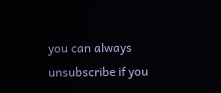you can always unsubscribe if you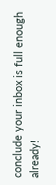conclude your inbox is full enough already!